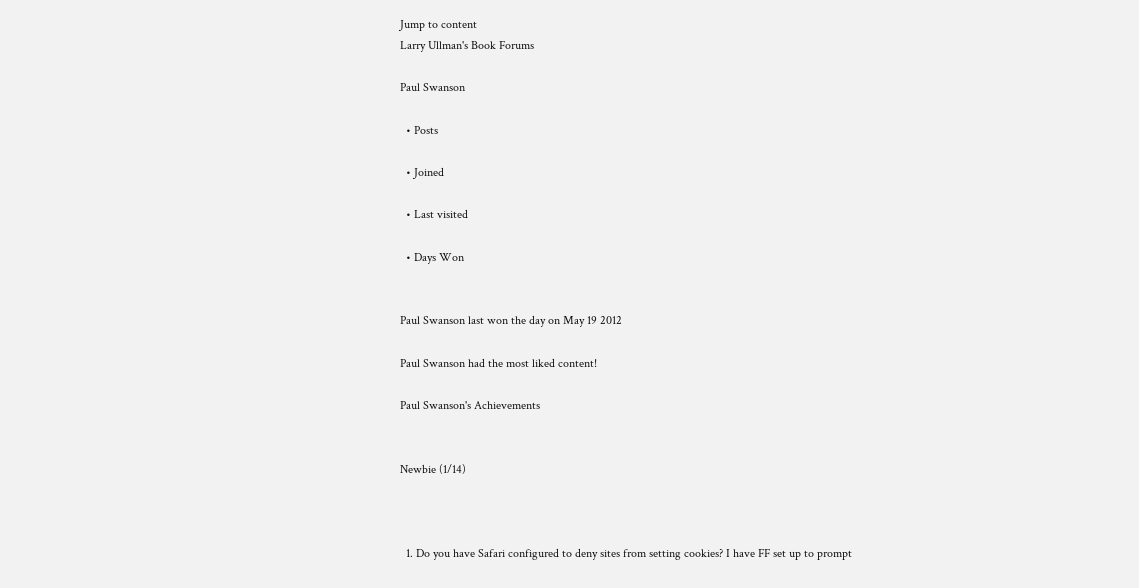Jump to content
Larry Ullman's Book Forums

Paul Swanson

  • Posts

  • Joined

  • Last visited

  • Days Won


Paul Swanson last won the day on May 19 2012

Paul Swanson had the most liked content!

Paul Swanson's Achievements


Newbie (1/14)



  1. Do you have Safari configured to deny sites from setting cookies? I have FF set up to prompt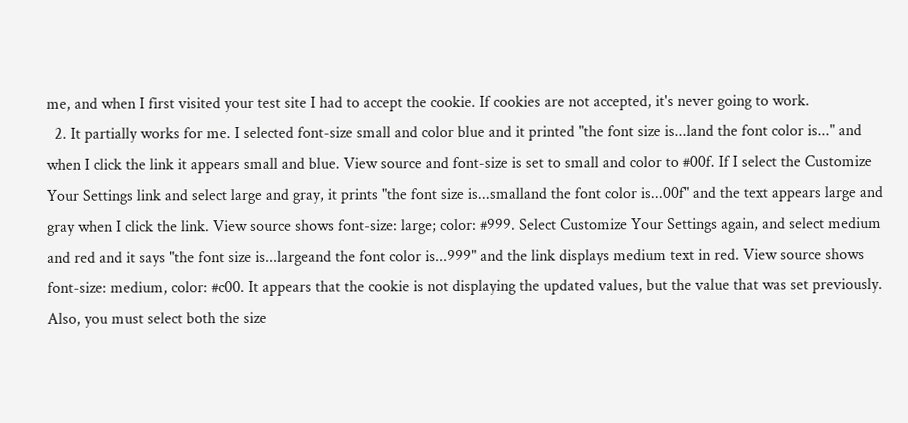me, and when I first visited your test site I had to accept the cookie. If cookies are not accepted, it's never going to work.
  2. It partially works for me. I selected font-size small and color blue and it printed "the font size is...land the font color is..." and when I click the link it appears small and blue. View source and font-size is set to small and color to #00f. If I select the Customize Your Settings link and select large and gray, it prints "the font size is...smalland the font color is...00f" and the text appears large and gray when I click the link. View source shows font-size: large; color: #999. Select Customize Your Settings again, and select medium and red and it says "the font size is...largeand the font color is...999" and the link displays medium text in red. View source shows font-size: medium, color: #c00. It appears that the cookie is not displaying the updated values, but the value that was set previously. Also, you must select both the size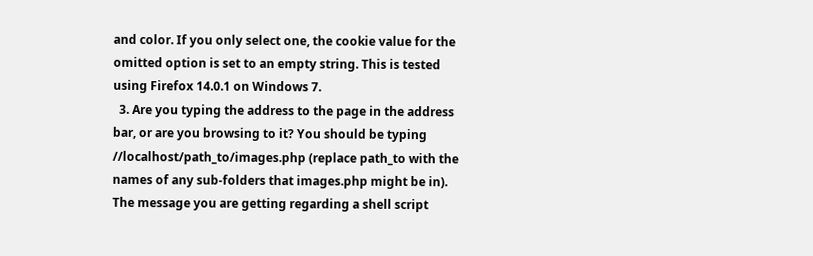and color. If you only select one, the cookie value for the omitted option is set to an empty string. This is tested using Firefox 14.0.1 on Windows 7.
  3. Are you typing the address to the page in the address bar, or are you browsing to it? You should be typing //localhost/path_to/images.php (replace path_to with the names of any sub-folders that images.php might be in). The message you are getting regarding a shell script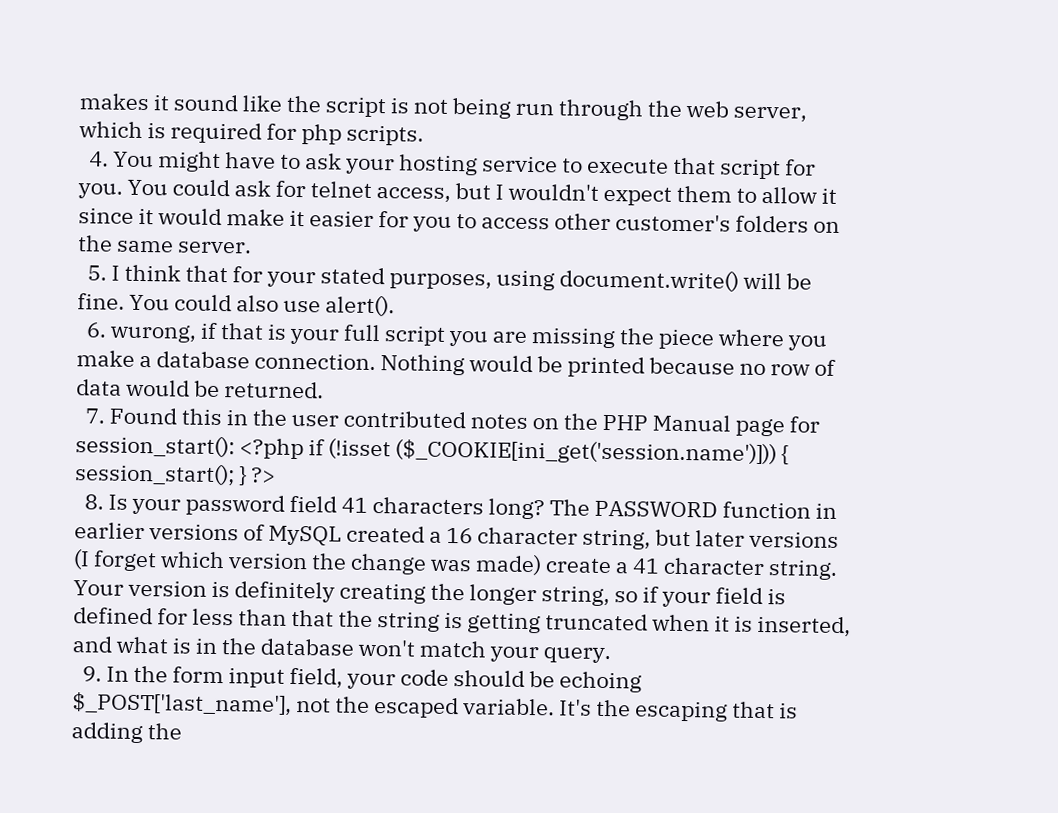makes it sound like the script is not being run through the web server, which is required for php scripts.
  4. You might have to ask your hosting service to execute that script for you. You could ask for telnet access, but I wouldn't expect them to allow it since it would make it easier for you to access other customer's folders on the same server.
  5. I think that for your stated purposes, using document.write() will be fine. You could also use alert().
  6. wurong, if that is your full script you are missing the piece where you make a database connection. Nothing would be printed because no row of data would be returned.
  7. Found this in the user contributed notes on the PHP Manual page for session_start(): <?php if (!isset ($_COOKIE[ini_get('session.name')])) { session_start(); } ?>
  8. Is your password field 41 characters long? The PASSWORD function in earlier versions of MySQL created a 16 character string, but later versions (I forget which version the change was made) create a 41 character string. Your version is definitely creating the longer string, so if your field is defined for less than that the string is getting truncated when it is inserted, and what is in the database won't match your query.
  9. In the form input field, your code should be echoing $_POST['last_name'], not the escaped variable. It's the escaping that is adding the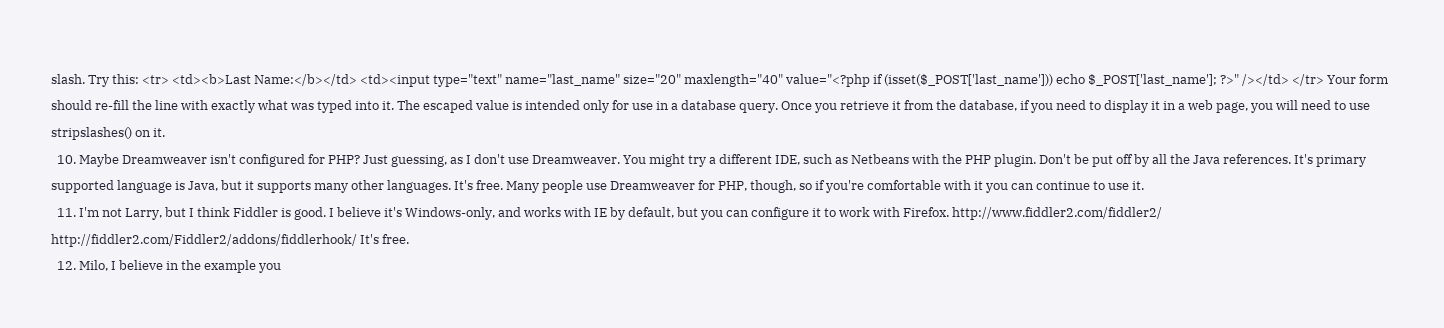slash. Try this: <tr> <td><b>Last Name:</b></td> <td><input type="text" name="last_name" size="20" maxlength="40" value="<?php if (isset($_POST['last_name'])) echo $_POST['last_name']; ?>" /></td> </tr> Your form should re-fill the line with exactly what was typed into it. The escaped value is intended only for use in a database query. Once you retrieve it from the database, if you need to display it in a web page, you will need to use stripslashes() on it.
  10. Maybe Dreamweaver isn't configured for PHP? Just guessing, as I don't use Dreamweaver. You might try a different IDE, such as Netbeans with the PHP plugin. Don't be put off by all the Java references. It's primary supported language is Java, but it supports many other languages. It's free. Many people use Dreamweaver for PHP, though, so if you're comfortable with it you can continue to use it.
  11. I'm not Larry, but I think Fiddler is good. I believe it's Windows-only, and works with IE by default, but you can configure it to work with Firefox. http://www.fiddler2.com/fiddler2/ http://fiddler2.com/Fiddler2/addons/fiddlerhook/ It's free.
  12. Milo, I believe in the example you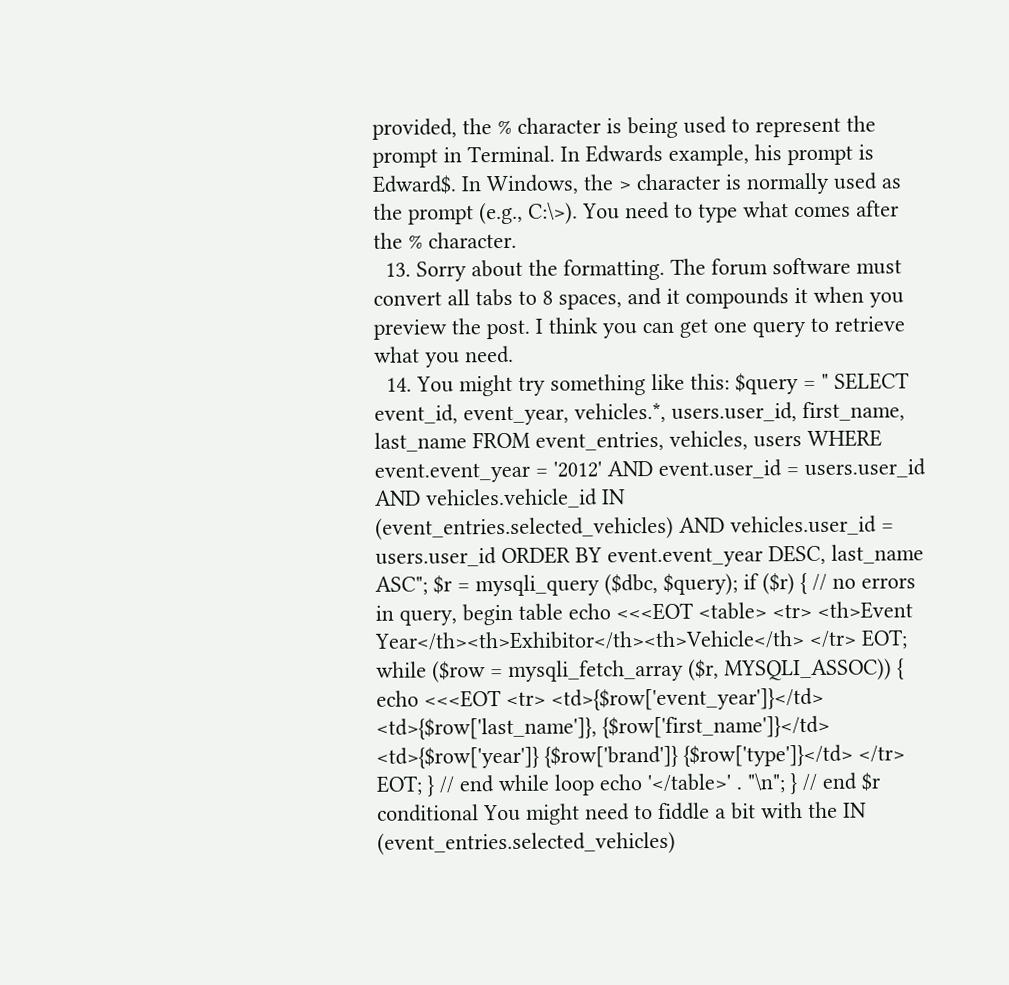provided, the % character is being used to represent the prompt in Terminal. In Edwards example, his prompt is Edward$. In Windows, the > character is normally used as the prompt (e.g., C:\>). You need to type what comes after the % character.
  13. Sorry about the formatting. The forum software must convert all tabs to 8 spaces, and it compounds it when you preview the post. I think you can get one query to retrieve what you need.
  14. You might try something like this: $query = " SELECT event_id, event_year, vehicles.*, users.user_id, first_name, last_name FROM event_entries, vehicles, users WHERE event.event_year = '2012' AND event.user_id = users.user_id AND vehicles.vehicle_id IN (event_entries.selected_vehicles) AND vehicles.user_id = users.user_id ORDER BY event.event_year DESC, last_name ASC"; $r = mysqli_query ($dbc, $query); if ($r) { // no errors in query, begin table echo <<<EOT <table> <tr> <th>Event Year</th><th>Exhibitor</th><th>Vehicle</th> </tr> EOT; while ($row = mysqli_fetch_array ($r, MYSQLI_ASSOC)) { echo <<<EOT <tr> <td>{$row['event_year']}</td> <td>{$row['last_name']}, {$row['first_name']}</td> <td>{$row['year']} {$row['brand']} {$row['type']}</td> </tr> EOT; } // end while loop echo '</table>' . "\n"; } // end $r conditional You might need to fiddle a bit with the IN (event_entries.selected_vehicles)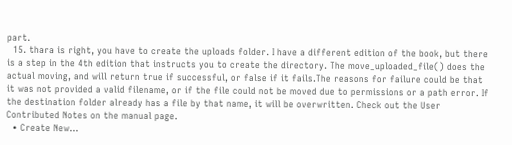part.
  15. thara is right, you have to create the uploads folder. I have a different edition of the book, but there is a step in the 4th edition that instructs you to create the directory. The move_uploaded_file() does the actual moving, and will return true if successful, or false if it fails.The reasons for failure could be that it was not provided a valid filename, or if the file could not be moved due to permissions or a path error. If the destination folder already has a file by that name, it will be overwritten. Check out the User Contributed Notes on the manual page.
  • Create New...